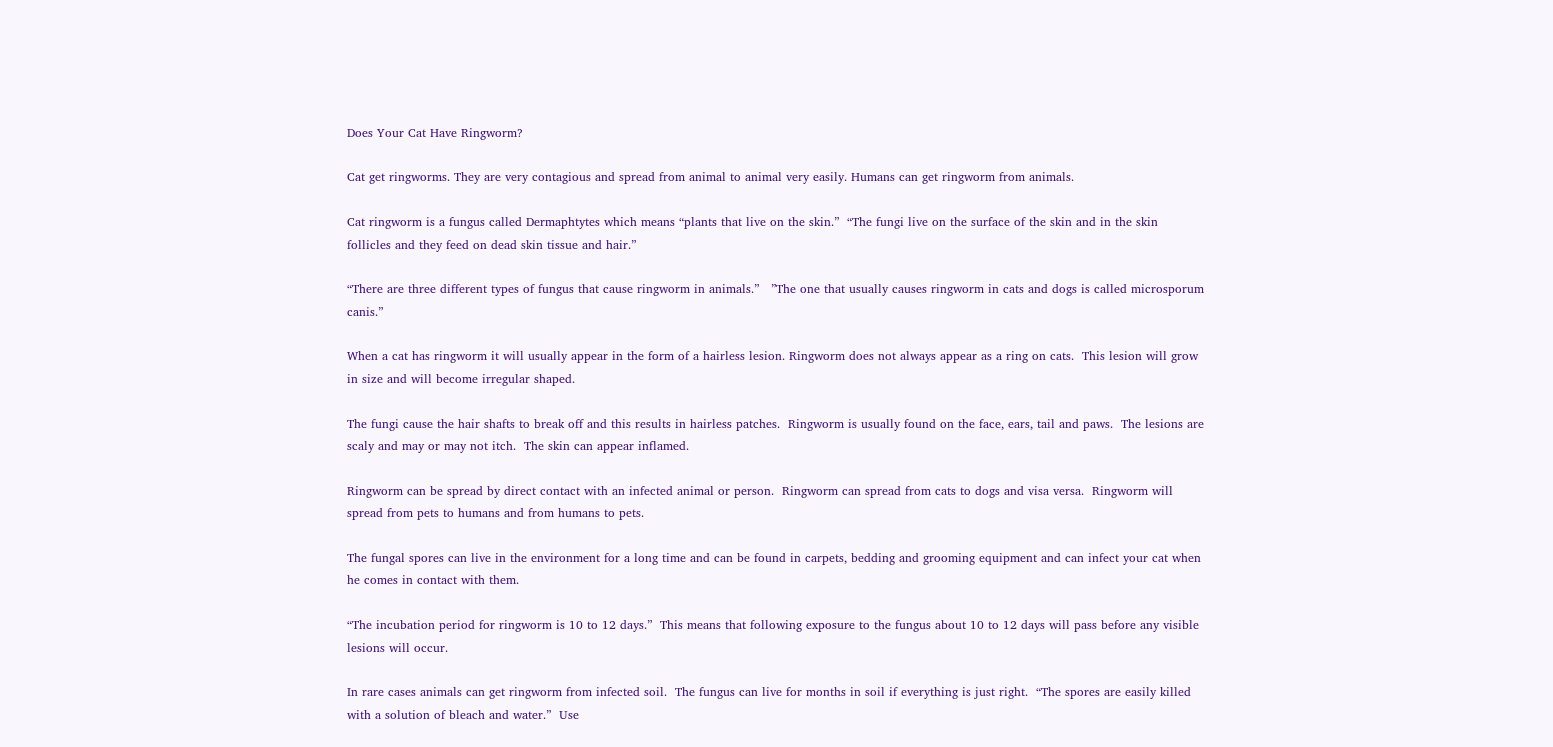Does Your Cat Have Ringworm?

Cat get ringworms. They are very contagious and spread from animal to animal very easily. Humans can get ringworm from animals.

Cat ringworm is a fungus called Dermaphtytes which means “plants that live on the skin.”  “The fungi live on the surface of the skin and in the skin follicles and they feed on dead skin tissue and hair.”

“There are three different types of fungus that cause ringworm in animals.”   ”The one that usually causes ringworm in cats and dogs is called microsporum canis.”

When a cat has ringworm it will usually appear in the form of a hairless lesion. Ringworm does not always appear as a ring on cats.  This lesion will grow in size and will become irregular shaped.

The fungi cause the hair shafts to break off and this results in hairless patches.  Ringworm is usually found on the face, ears, tail and paws.  The lesions are scaly and may or may not itch.  The skin can appear inflamed.

Ringworm can be spread by direct contact with an infected animal or person.  Ringworm can spread from cats to dogs and visa versa.  Ringworm will spread from pets to humans and from humans to pets.

The fungal spores can live in the environment for a long time and can be found in carpets, bedding and grooming equipment and can infect your cat when he comes in contact with them.

“The incubation period for ringworm is 10 to 12 days.”  This means that following exposure to the fungus about 10 to 12 days will pass before any visible lesions will occur.

In rare cases animals can get ringworm from infected soil.  The fungus can live for months in soil if everything is just right.  “The spores are easily killed with a solution of bleach and water.”  Use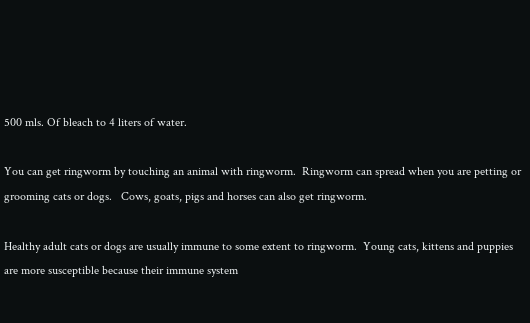500 mls. Of bleach to 4 liters of water.

You can get ringworm by touching an animal with ringworm.  Ringworm can spread when you are petting or grooming cats or dogs.   Cows, goats, pigs and horses can also get ringworm.

Healthy adult cats or dogs are usually immune to some extent to ringworm.  Young cats, kittens and puppies are more susceptible because their immune system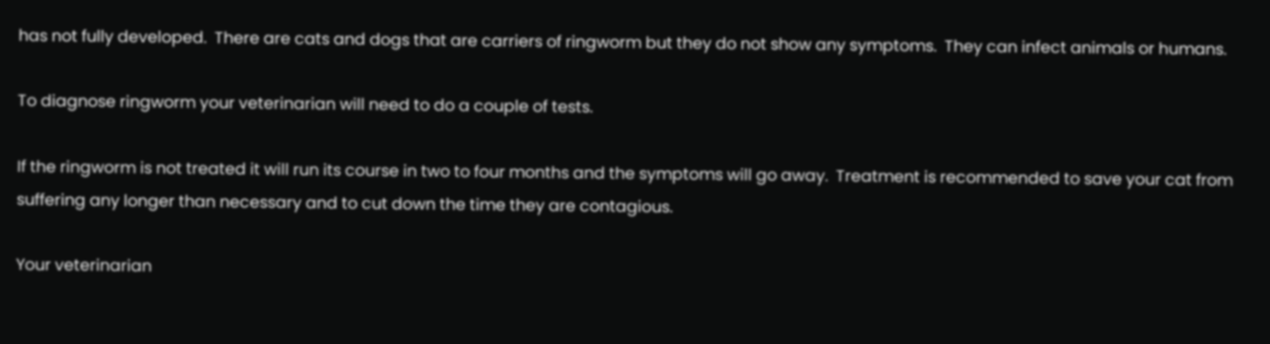has not fully developed.  There are cats and dogs that are carriers of ringworm but they do not show any symptoms.  They can infect animals or humans.

To diagnose ringworm your veterinarian will need to do a couple of tests.

If the ringworm is not treated it will run its course in two to four months and the symptoms will go away.  Treatment is recommended to save your cat from suffering any longer than necessary and to cut down the time they are contagious.

Your veterinarian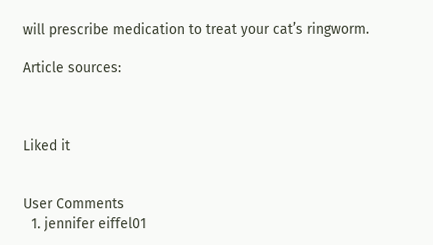will prescribe medication to treat your cat’s ringworm.

Article sources:



Liked it


User Comments
  1. jennifer eiffel01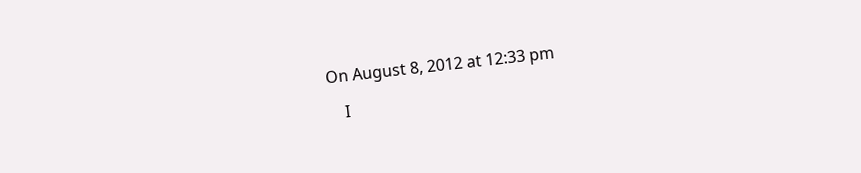On August 8, 2012 at 12:33 pm

    I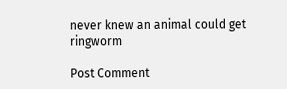never knew an animal could get ringworm

Post Comment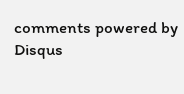comments powered by Disqus